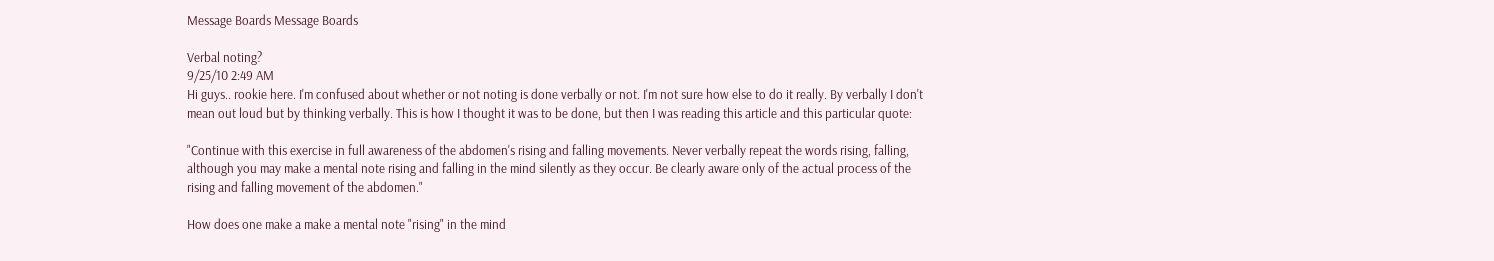Message Boards Message Boards

Verbal noting?
9/25/10 2:49 AM
Hi guys.. rookie here. I'm confused about whether or not noting is done verbally or not. I'm not sure how else to do it really. By verbally I don't mean out loud but by thinking verbally. This is how I thought it was to be done, but then I was reading this article and this particular quote:

"Continue with this exercise in full awareness of the abdomen's rising and falling movements. Never verbally repeat the words rising, falling, although you may make a mental note rising and falling in the mind silently as they occur. Be clearly aware only of the actual process of the rising and falling movement of the abdomen."

How does one make a make a mental note "rising" in the mind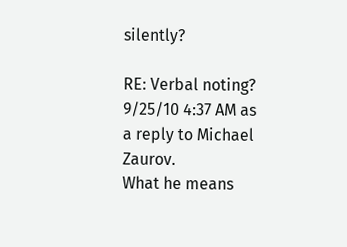silently?

RE: Verbal noting?
9/25/10 4:37 AM as a reply to Michael Zaurov.
What he means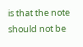is that the note should not be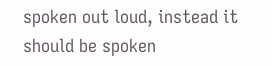spoken out loud, instead it should be spoken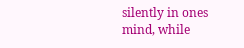silently in ones mind, while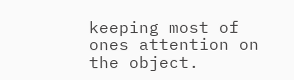keeping most of ones attention on the object.